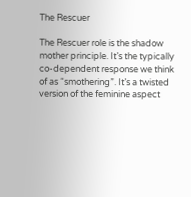The Rescuer

The Rescuer role is the shadow mother principle. It’s the typically co-dependent response we think of as “smothering”. It’s a twisted version of the feminine aspect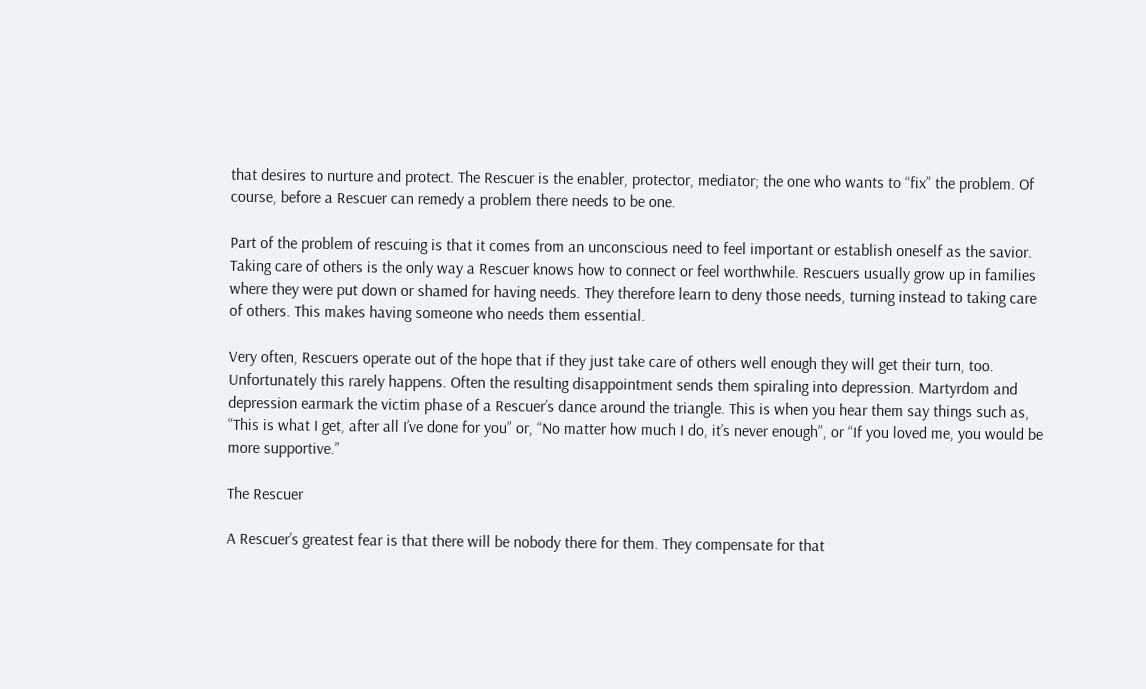that desires to nurture and protect. The Rescuer is the enabler, protector, mediator; the one who wants to “fix” the problem. Of course, before a Rescuer can remedy a problem there needs to be one.

Part of the problem of rescuing is that it comes from an unconscious need to feel important or establish oneself as the savior. Taking care of others is the only way a Rescuer knows how to connect or feel worthwhile. Rescuers usually grow up in families where they were put down or shamed for having needs. They therefore learn to deny those needs, turning instead to taking care of others. This makes having someone who needs them essential.

Very often, Rescuers operate out of the hope that if they just take care of others well enough they will get their turn, too. Unfortunately this rarely happens. Often the resulting disappointment sends them spiraling into depression. Martyrdom and depression earmark the victim phase of a Rescuer’s dance around the triangle. This is when you hear them say things such as, “This is what I get, after all I’ve done for you” or, “No matter how much I do, it’s never enough”, or “If you loved me, you would be more supportive.”

The Rescuer

A Rescuer’s greatest fear is that there will be nobody there for them. They compensate for that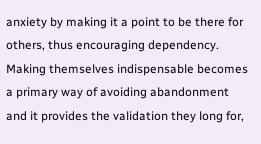anxiety by making it a point to be there for others, thus encouraging dependency. Making themselves indispensable becomes a primary way of avoiding abandonment and it provides the validation they long for,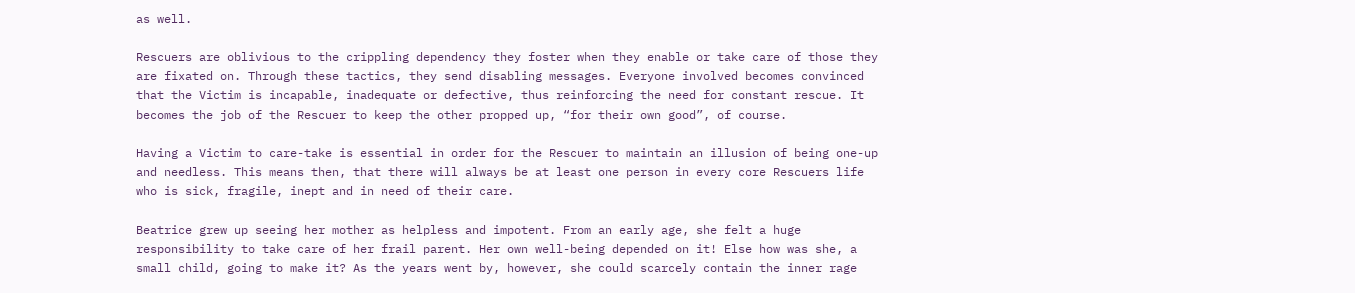as well.

Rescuers are oblivious to the crippling dependency they foster when they enable or take care of those they are fixated on. Through these tactics, they send disabling messages. Everyone involved becomes convinced that the Victim is incapable, inadequate or defective, thus reinforcing the need for constant rescue. It becomes the job of the Rescuer to keep the other propped up, “for their own good”, of course.

Having a Victim to care-take is essential in order for the Rescuer to maintain an illusion of being one-up and needless. This means then, that there will always be at least one person in every core Rescuers life who is sick, fragile, inept and in need of their care.

Beatrice grew up seeing her mother as helpless and impotent. From an early age, she felt a huge responsibility to take care of her frail parent. Her own well-being depended on it! Else how was she, a small child, going to make it? As the years went by, however, she could scarcely contain the inner rage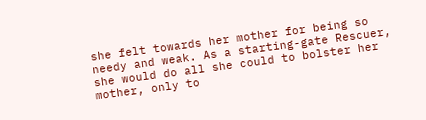she felt towards her mother for being so needy and weak. As a starting-gate Rescuer, she would do all she could to bolster her mother, only to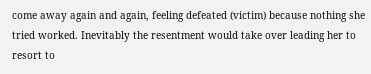come away again and again, feeling defeated (victim) because nothing she tried worked. Inevitably the resentment would take over leading her to resort to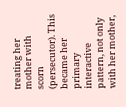treating her mother with scorn (persecutor). This became her primary interactive pattern, not only with her mother,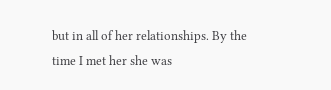but in all of her relationships. By the time I met her she was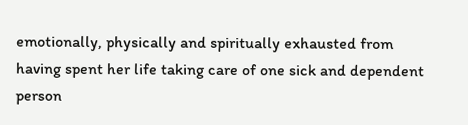emotionally, physically and spiritually exhausted from having spent her life taking care of one sick and dependent person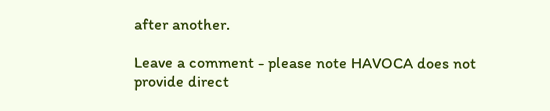after another.

Leave a comment - please note HAVOCA does not provide direct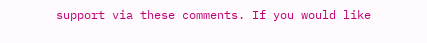support via these comments. If you would like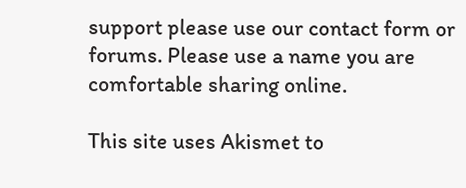support please use our contact form or forums. Please use a name you are comfortable sharing online.

This site uses Akismet to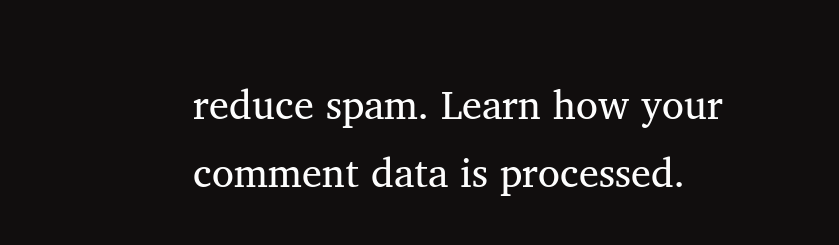reduce spam. Learn how your comment data is processed.